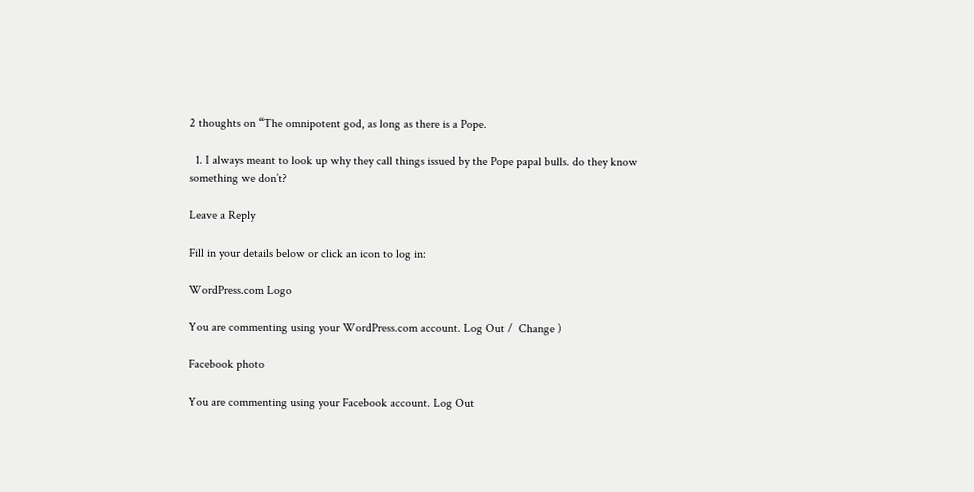2 thoughts on “The omnipotent god, as long as there is a Pope.

  1. I always meant to look up why they call things issued by the Pope papal bulls. do they know something we don’t?

Leave a Reply

Fill in your details below or click an icon to log in:

WordPress.com Logo

You are commenting using your WordPress.com account. Log Out /  Change )

Facebook photo

You are commenting using your Facebook account. Log Out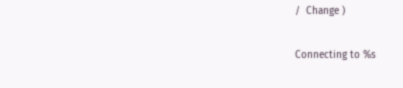/  Change )

Connecting to %s